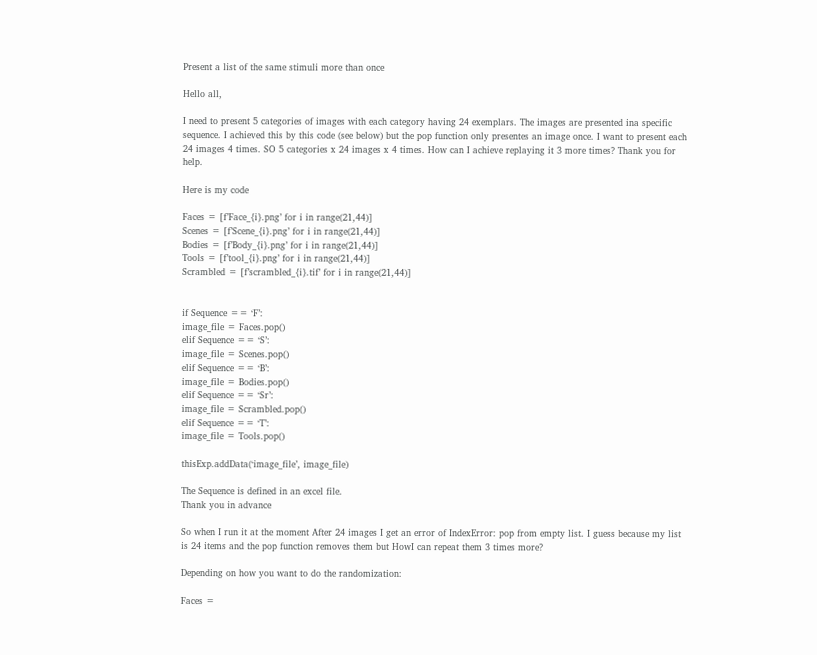Present a list of the same stimuli more than once

Hello all,

I need to present 5 categories of images with each category having 24 exemplars. The images are presented ina specific sequence. I achieved this by this code (see below) but the pop function only presentes an image once. I want to present each 24 images 4 times. SO 5 categories x 24 images x 4 times. How can I achieve replaying it 3 more times? Thank you for help.

Here is my code

Faces = [f’Face_{i}.png’ for i in range(21,44)]
Scenes = [f’Scene_{i}.png’ for i in range(21,44)]
Bodies = [f’Body_{i}.png’ for i in range(21,44)]
Tools = [f’tool_{i}.png’ for i in range(21,44)]
Scrambled = [f’scrambled_{i}.tif’ for i in range(21,44)]


if Sequence == ‘F’:
image_file = Faces.pop()
elif Sequence == ‘S’:
image_file = Scenes.pop()
elif Sequence == ‘B’:
image_file = Bodies.pop()
elif Sequence == ‘Sr’:
image_file = Scrambled.pop()
elif Sequence == ‘T’:
image_file = Tools.pop()

thisExp.addData(‘image_file’, image_file)

The Sequence is defined in an excel file.
Thank you in advance

So when I run it at the moment After 24 images I get an error of IndexError: pop from empty list. I guess because my list is 24 items and the pop function removes them but HowI can repeat them 3 times more?

Depending on how you want to do the randomization:

Faces =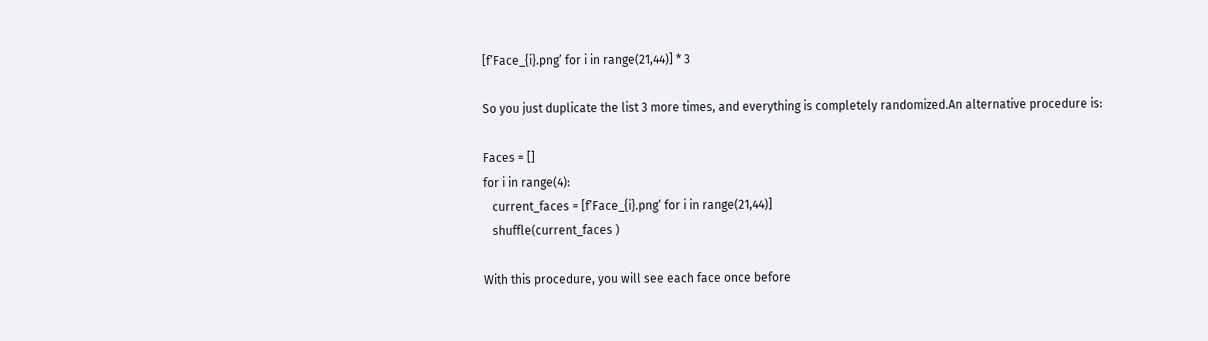[f’Face_{i}.png’ for i in range(21,44)] * 3

So you just duplicate the list 3 more times, and everything is completely randomized.An alternative procedure is:

Faces = []
for i in range(4):
   current_faces = [f’Face_{i}.png’ for i in range(21,44)]
   shuffle(current_faces )

With this procedure, you will see each face once before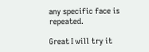any specific face is repeated.

Great I will try it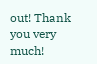out! Thank you very much!